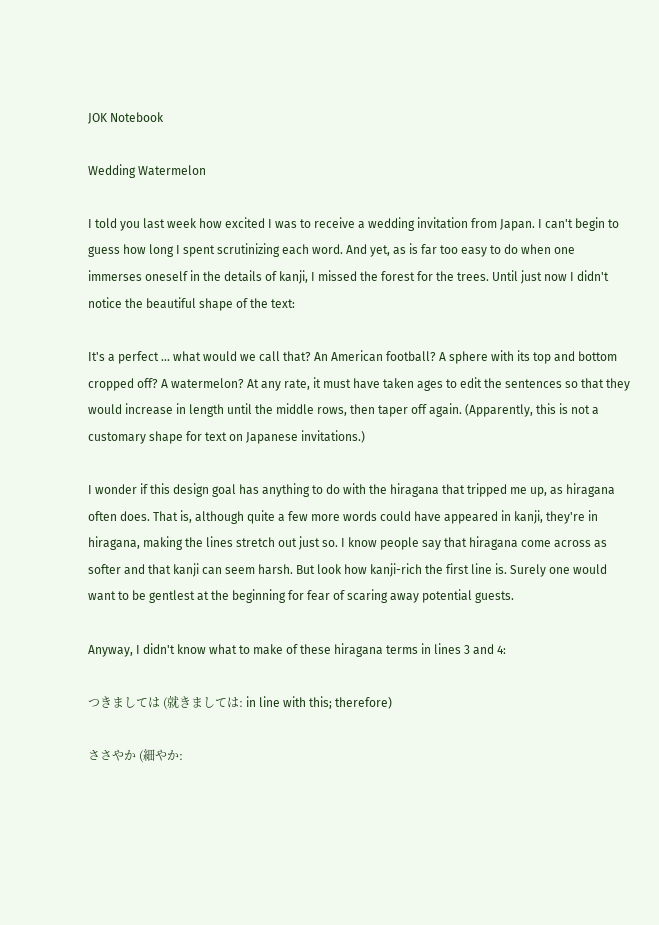JOK Notebook

Wedding Watermelon

I told you last week how excited I was to receive a wedding invitation from Japan. I can't begin to guess how long I spent scrutinizing each word. And yet, as is far too easy to do when one immerses oneself in the details of kanji, I missed the forest for the trees. Until just now I didn't notice the beautiful shape of the text:

It's a perfect ... what would we call that? An American football? A sphere with its top and bottom cropped off? A watermelon? At any rate, it must have taken ages to edit the sentences so that they would increase in length until the middle rows, then taper off again. (Apparently, this is not a customary shape for text on Japanese invitations.)

I wonder if this design goal has anything to do with the hiragana that tripped me up, as hiragana often does. That is, although quite a few more words could have appeared in kanji, they're in hiragana, making the lines stretch out just so. I know people say that hiragana come across as softer and that kanji can seem harsh. But look how kanji-rich the first line is. Surely one would want to be gentlest at the beginning for fear of scaring away potential guests.

Anyway, I didn't know what to make of these hiragana terms in lines 3 and 4:

つきましては (就きましては: in line with this; therefore)

ささやか (細やか: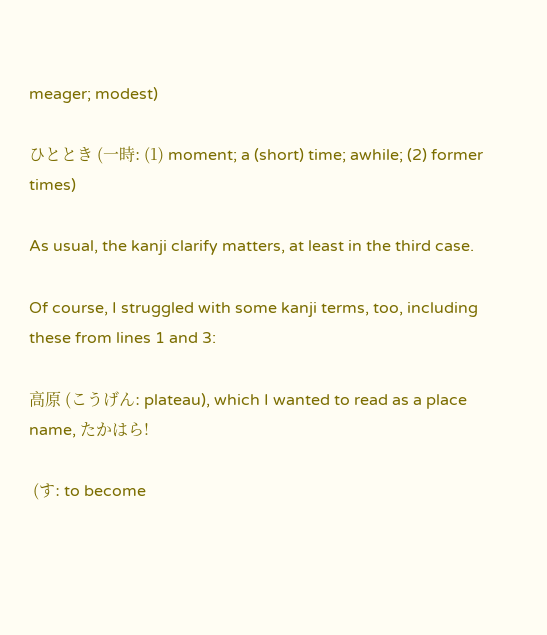meager; modest)

ひととき (一時: (1) moment; a (short) time; awhile; (2) former times)

As usual, the kanji clarify matters, at least in the third case.

Of course, I struggled with some kanji terms, too, including these from lines 1 and 3:

高原 (こうげん: plateau), which I wanted to read as a place name, たかはら!

 (す: to become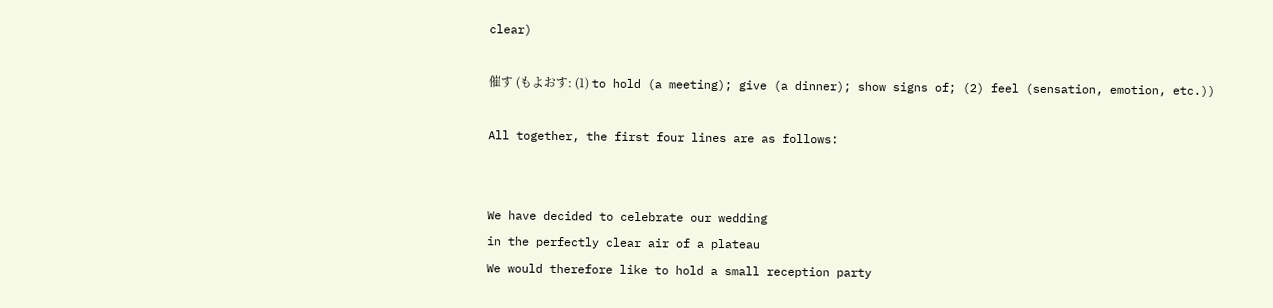clear)

催す (もよおす: (1) to hold (a meeting); give (a dinner); show signs of; (2) feel (sensation, emotion, etc.))

All together, the first four lines are as follows:


We have decided to celebrate our wedding
in the perfectly clear air of a plateau
We would therefore like to hold a small reception party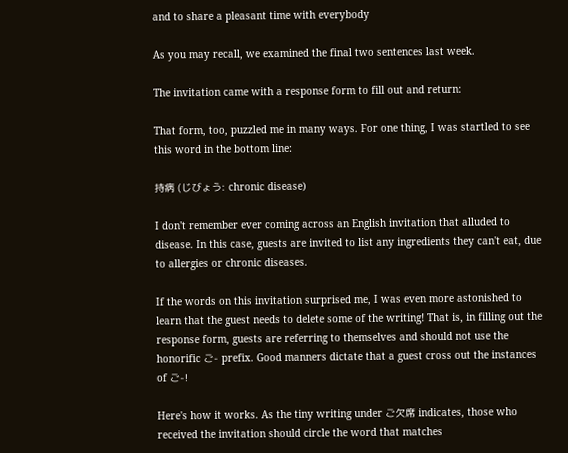and to share a pleasant time with everybody

As you may recall, we examined the final two sentences last week.

The invitation came with a response form to fill out and return:

That form, too, puzzled me in many ways. For one thing, I was startled to see this word in the bottom line:

持病 (じびょう: chronic disease)

I don't remember ever coming across an English invitation that alluded to disease. In this case, guests are invited to list any ingredients they can't eat, due to allergies or chronic diseases.

If the words on this invitation surprised me, I was even more astonished to learn that the guest needs to delete some of the writing! That is, in filling out the response form, guests are referring to themselves and should not use the honorific ご- prefix. Good manners dictate that a guest cross out the instances of ご-!

Here's how it works. As the tiny writing under ご欠席 indicates, those who received the invitation should circle the word that matches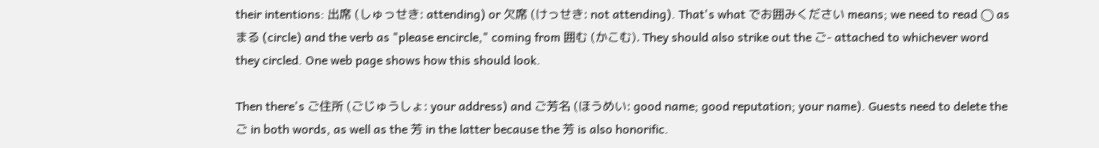their intentions: 出席 (しゅっせき: attending) or 欠席 (けっせき: not attending). That's what でお囲みください means; we need to read ◯ as まる (circle) and the verb as "please encircle," coming from 囲む (かこむ). They should also strike out the ご- attached to whichever word they circled. One web page shows how this should look.

Then there's ご住所 (ごじゅうしょ: your address) and ご芳名 (ほうめい: good name; good reputation; your name). Guests need to delete the ご in both words, as well as the 芳 in the latter because the 芳 is also honorific.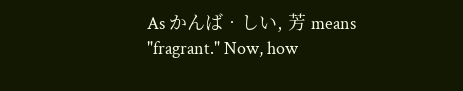As かんば•しい, 芳 means "fragrant." Now, how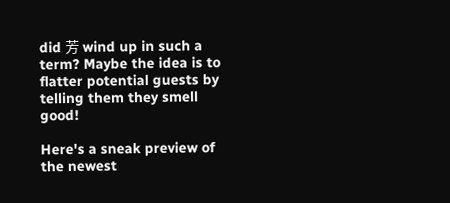did 芳 wind up in such a term? Maybe the idea is to flatter potential guests by telling them they smell good!

Here's a sneak preview of the newest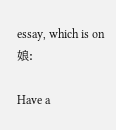essay, which is on 娘:

Have a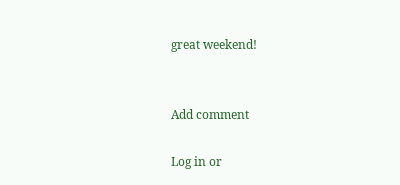great weekend!


Add comment

Log in or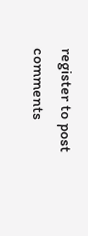register to post comments